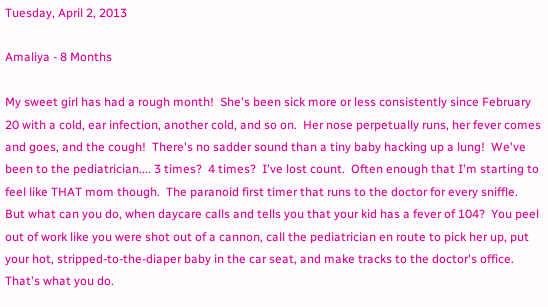Tuesday, April 2, 2013

Amaliya - 8 Months

My sweet girl has had a rough month!  She's been sick more or less consistently since February 20 with a cold, ear infection, another cold, and so on.  Her nose perpetually runs, her fever comes and goes, and the cough!  There's no sadder sound than a tiny baby hacking up a lung!  We've been to the pediatrician.... 3 times?  4 times?  I've lost count.  Often enough that I'm starting to feel like THAT mom though.  The paranoid first timer that runs to the doctor for every sniffle.   But what can you do, when daycare calls and tells you that your kid has a fever of 104?  You peel out of work like you were shot out of a cannon, call the pediatrician en route to pick her up, put your hot, stripped-to-the-diaper baby in the car seat, and make tracks to the doctor's office.  That's what you do.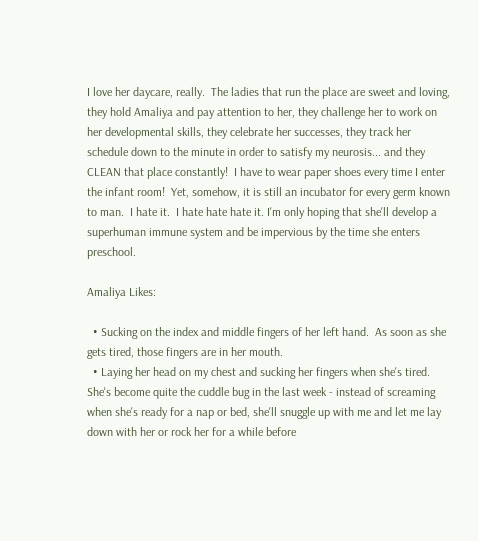I love her daycare, really.  The ladies that run the place are sweet and loving, they hold Amaliya and pay attention to her, they challenge her to work on her developmental skills, they celebrate her successes, they track her schedule down to the minute in order to satisfy my neurosis... and they CLEAN that place constantly!  I have to wear paper shoes every time I enter the infant room!  Yet, somehow, it is still an incubator for every germ known to man.  I hate it.  I hate hate hate it. I'm only hoping that she'll develop a superhuman immune system and be impervious by the time she enters preschool.

Amaliya Likes:

  • Sucking on the index and middle fingers of her left hand.  As soon as she gets tired, those fingers are in her mouth.
  • Laying her head on my chest and sucking her fingers when she's tired.  She's become quite the cuddle bug in the last week - instead of screaming when she's ready for a nap or bed, she'll snuggle up with me and let me lay down with her or rock her for a while before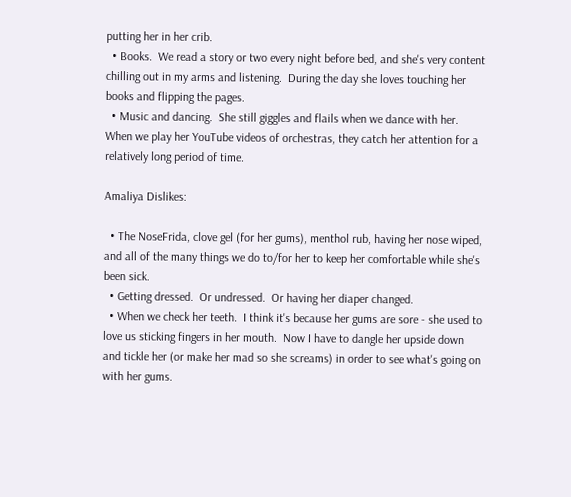putting her in her crib.
  • Books.  We read a story or two every night before bed, and she's very content chilling out in my arms and listening.  During the day she loves touching her books and flipping the pages.
  • Music and dancing.  She still giggles and flails when we dance with her.  When we play her YouTube videos of orchestras, they catch her attention for a relatively long period of time.

Amaliya Dislikes:

  • The NoseFrida, clove gel (for her gums), menthol rub, having her nose wiped, and all of the many things we do to/for her to keep her comfortable while she's been sick.
  • Getting dressed.  Or undressed.  Or having her diaper changed.
  • When we check her teeth.  I think it's because her gums are sore - she used to love us sticking fingers in her mouth.  Now I have to dangle her upside down and tickle her (or make her mad so she screams) in order to see what's going on with her gums.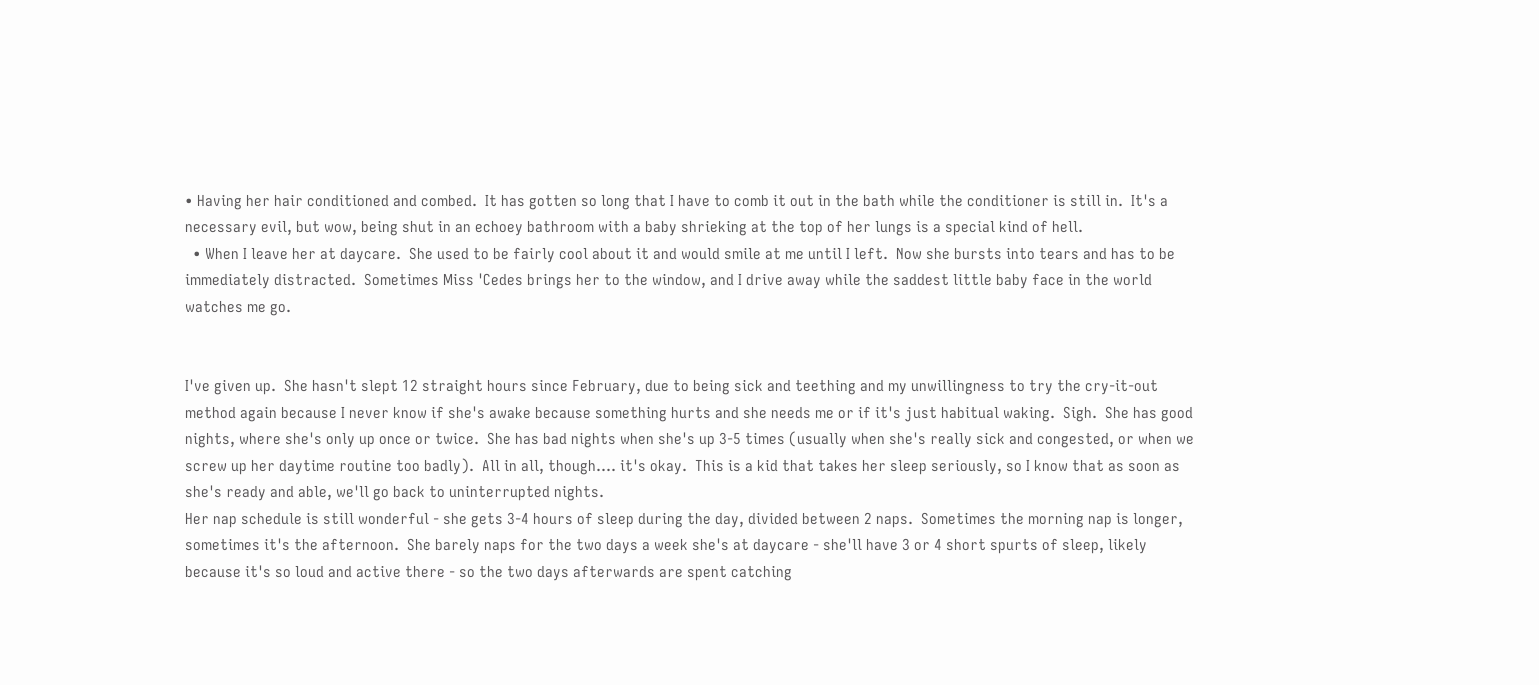• Having her hair conditioned and combed.  It has gotten so long that I have to comb it out in the bath while the conditioner is still in.  It's a necessary evil, but wow, being shut in an echoey bathroom with a baby shrieking at the top of her lungs is a special kind of hell.
  • When I leave her at daycare.  She used to be fairly cool about it and would smile at me until I left.  Now she bursts into tears and has to be immediately distracted.  Sometimes Miss 'Cedes brings her to the window, and I drive away while the saddest little baby face in the world watches me go.


I've given up.  She hasn't slept 12 straight hours since February, due to being sick and teething and my unwillingness to try the cry-it-out method again because I never know if she's awake because something hurts and she needs me or if it's just habitual waking.  Sigh.  She has good nights, where she's only up once or twice.  She has bad nights when she's up 3-5 times (usually when she's really sick and congested, or when we screw up her daytime routine too badly).  All in all, though.... it's okay.  This is a kid that takes her sleep seriously, so I know that as soon as she's ready and able, we'll go back to uninterrupted nights.
Her nap schedule is still wonderful - she gets 3-4 hours of sleep during the day, divided between 2 naps.  Sometimes the morning nap is longer, sometimes it's the afternoon.  She barely naps for the two days a week she's at daycare - she'll have 3 or 4 short spurts of sleep, likely because it's so loud and active there - so the two days afterwards are spent catching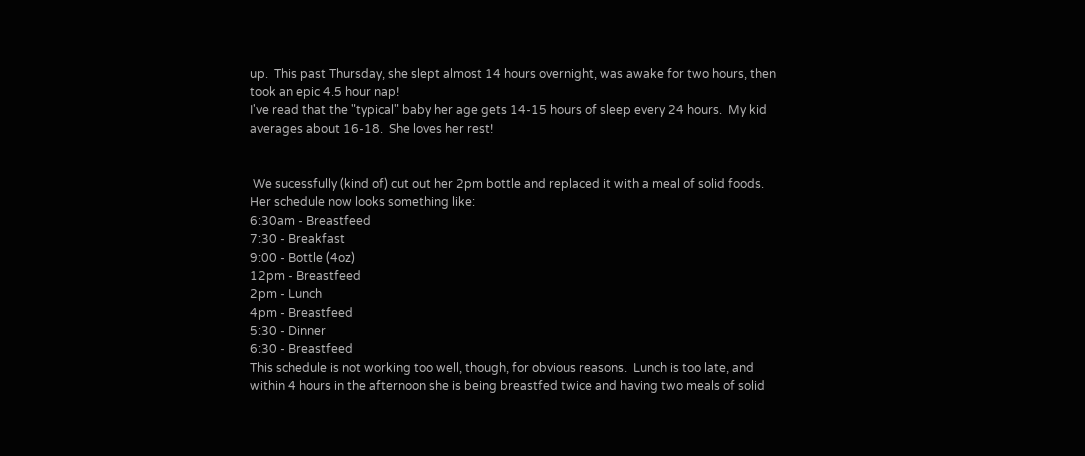up.  This past Thursday, she slept almost 14 hours overnight, was awake for two hours, then took an epic 4.5 hour nap!
I've read that the "typical" baby her age gets 14-15 hours of sleep every 24 hours.  My kid averages about 16-18.  She loves her rest!


 We sucessfully (kind of) cut out her 2pm bottle and replaced it with a meal of solid foods.  Her schedule now looks something like:
6:30am - Breastfeed
7:30 - Breakfast
9:00 - Bottle (4oz)
12pm - Breastfeed
2pm - Lunch
4pm - Breastfeed
5:30 - Dinner
6:30 - Breastfeed
This schedule is not working too well, though, for obvious reasons.  Lunch is too late, and within 4 hours in the afternoon she is being breastfed twice and having two meals of solid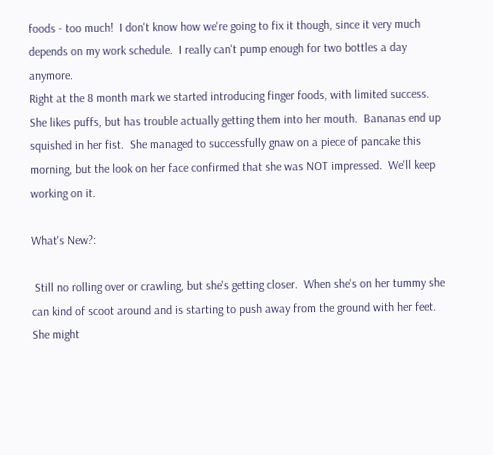foods - too much!  I don't know how we're going to fix it though, since it very much depends on my work schedule.  I really can't pump enough for two bottles a day anymore.
Right at the 8 month mark we started introducing finger foods, with limited success.  She likes puffs, but has trouble actually getting them into her mouth.  Bananas end up squished in her fist.  She managed to successfully gnaw on a piece of pancake this morning, but the look on her face confirmed that she was NOT impressed.  We'll keep working on it.

What's New?:

 Still no rolling over or crawling, but she's getting closer.  When she's on her tummy she can kind of scoot around and is starting to push away from the ground with her feet.  She might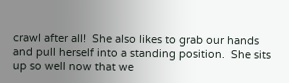crawl after all!  She also likes to grab our hands and pull herself into a standing position.  She sits up so well now that we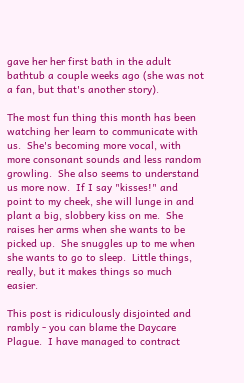gave her her first bath in the adult bathtub a couple weeks ago (she was not a fan, but that's another story).

The most fun thing this month has been watching her learn to communicate with us.  She's becoming more vocal, with more consonant sounds and less random growling.  She also seems to understand us more now.  If I say "kisses!" and point to my cheek, she will lunge in and plant a big, slobbery kiss on me.  She raises her arms when she wants to be picked up.  She snuggles up to me when she wants to go to sleep.  Little things, really, but it makes things so much easier.

This post is ridiculously disjointed and rambly - you can blame the Daycare Plague.  I have managed to contract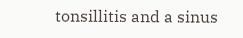tonsillitis and a sinus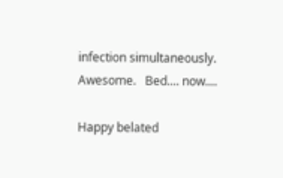infection simultaneously.  Awesome.   Bed.... now....

Happy belated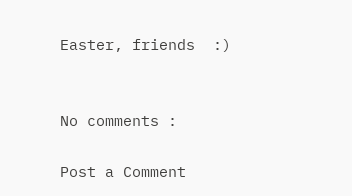Easter, friends  :)


No comments :

Post a Comment